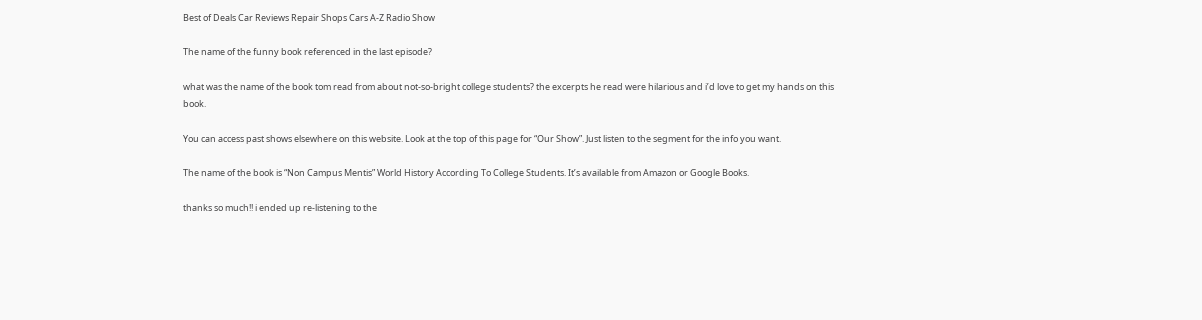Best of Deals Car Reviews Repair Shops Cars A-Z Radio Show

The name of the funny book referenced in the last episode?

what was the name of the book tom read from about not-so-bright college students? the excerpts he read were hilarious and i’d love to get my hands on this book.

You can access past shows elsewhere on this website. Look at the top of this page for “Our Show”. Just listen to the segment for the info you want.

The name of the book is “Non Campus Mentis” World History According To College Students. It’s available from Amazon or Google Books.

thanks so much!! i ended up re-listening to the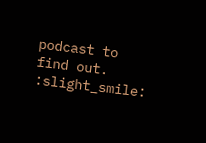podcast to find out. :slight_smile: